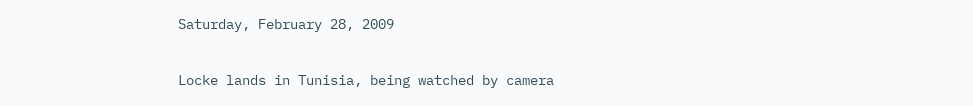Saturday, February 28, 2009

Locke lands in Tunisia, being watched by camera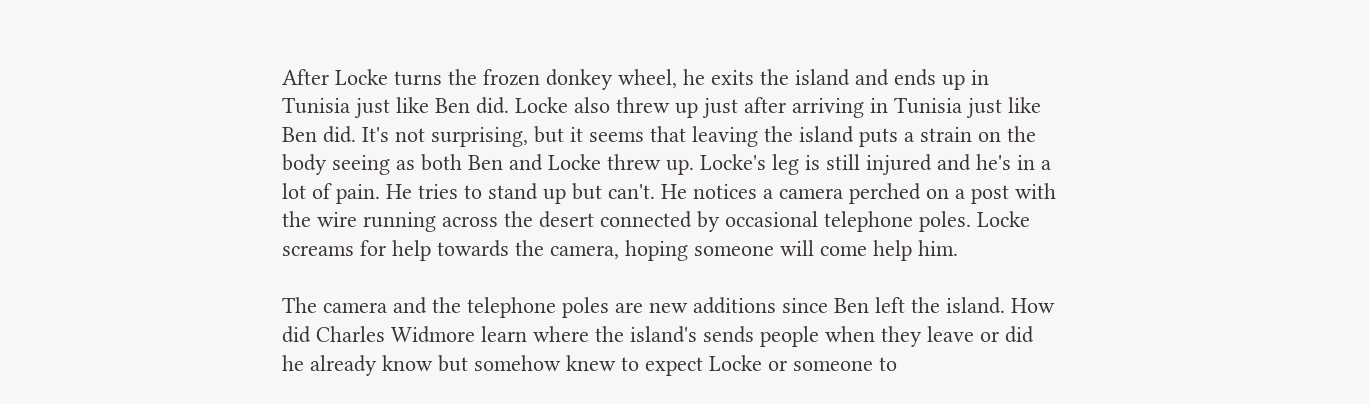After Locke turns the frozen donkey wheel, he exits the island and ends up in Tunisia just like Ben did. Locke also threw up just after arriving in Tunisia just like Ben did. It's not surprising, but it seems that leaving the island puts a strain on the body seeing as both Ben and Locke threw up. Locke's leg is still injured and he's in a lot of pain. He tries to stand up but can't. He notices a camera perched on a post with the wire running across the desert connected by occasional telephone poles. Locke screams for help towards the camera, hoping someone will come help him.

The camera and the telephone poles are new additions since Ben left the island. How did Charles Widmore learn where the island's sends people when they leave or did he already know but somehow knew to expect Locke or someone to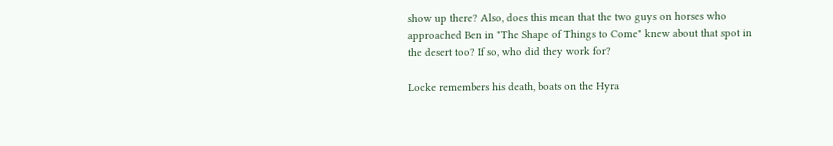show up there? Also, does this mean that the two guys on horses who approached Ben in "The Shape of Things to Come" knew about that spot in the desert too? If so, who did they work for?

Locke remembers his death, boats on the Hyra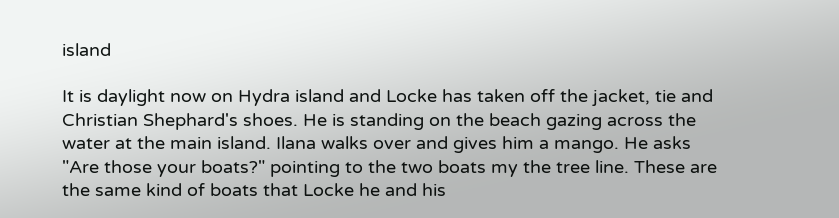island

It is daylight now on Hydra island and Locke has taken off the jacket, tie and Christian Shephard's shoes. He is standing on the beach gazing across the water at the main island. Ilana walks over and gives him a mango. He asks "Are those your boats?" pointing to the two boats my the tree line. These are the same kind of boats that Locke he and his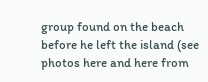group found on the beach before he left the island (see photos here and here from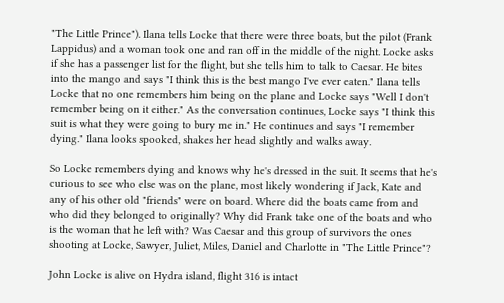"The Little Prince"). Ilana tells Locke that there were three boats, but the pilot (Frank Lappidus) and a woman took one and ran off in the middle of the night. Locke asks if she has a passenger list for the flight, but she tells him to talk to Caesar. He bites into the mango and says "I think this is the best mango I've ever eaten." Ilana tells Locke that no one remembers him being on the plane and Locke says "Well I don't remember being on it either." As the conversation continues, Locke says "I think this suit is what they were going to bury me in." He continues and says "I remember dying." Ilana looks spooked, shakes her head slightly and walks away.

So Locke remembers dying and knows why he's dressed in the suit. It seems that he's curious to see who else was on the plane, most likely wondering if Jack, Kate and any of his other old "friends" were on board. Where did the boats came from and who did they belonged to originally? Why did Frank take one of the boats and who is the woman that he left with? Was Caesar and this group of survivors the ones shooting at Locke, Sawyer, Juliet, Miles, Daniel and Charlotte in "The Little Prince"?

John Locke is alive on Hydra island, flight 316 is intact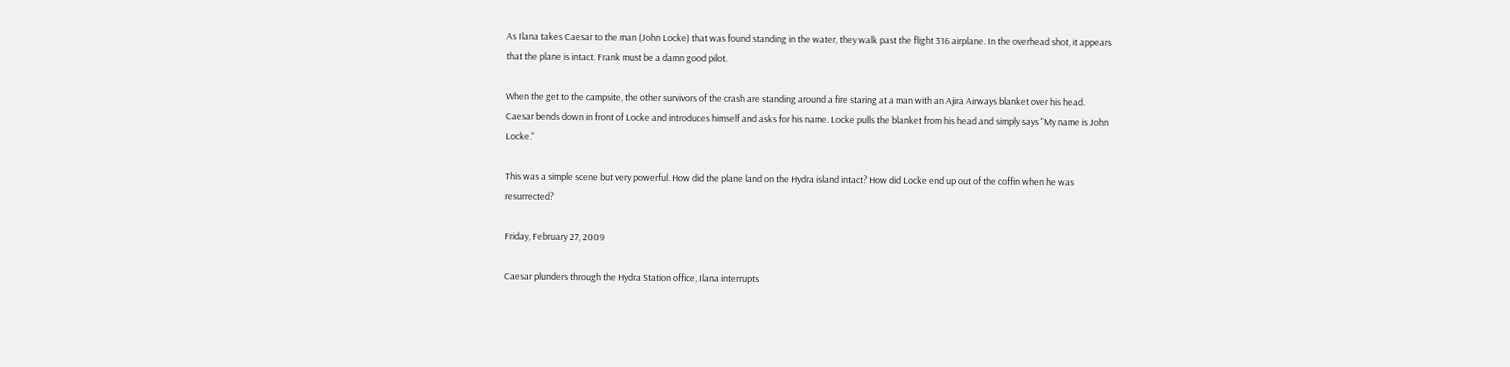As Ilana takes Caesar to the man (John Locke) that was found standing in the water, they walk past the flight 316 airplane. In the overhead shot, it appears that the plane is intact. Frank must be a damn good pilot.

When the get to the campsite, the other survivors of the crash are standing around a fire staring at a man with an Ajira Airways blanket over his head. Caesar bends down in front of Locke and introduces himself and asks for his name. Locke pulls the blanket from his head and simply says "My name is John Locke."

This was a simple scene but very powerful. How did the plane land on the Hydra island intact? How did Locke end up out of the coffin when he was resurrected?

Friday, February 27, 2009

Caesar plunders through the Hydra Station office, Ilana interrupts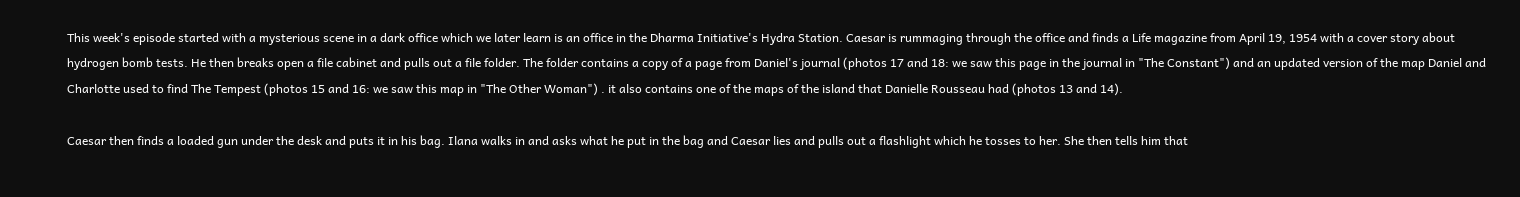This week's episode started with a mysterious scene in a dark office which we later learn is an office in the Dharma Initiative's Hydra Station. Caesar is rummaging through the office and finds a Life magazine from April 19, 1954 with a cover story about hydrogen bomb tests. He then breaks open a file cabinet and pulls out a file folder. The folder contains a copy of a page from Daniel's journal (photos 17 and 18: we saw this page in the journal in "The Constant") and an updated version of the map Daniel and Charlotte used to find The Tempest (photos 15 and 16: we saw this map in "The Other Woman") . it also contains one of the maps of the island that Danielle Rousseau had (photos 13 and 14).

Caesar then finds a loaded gun under the desk and puts it in his bag. Ilana walks in and asks what he put in the bag and Caesar lies and pulls out a flashlight which he tosses to her. She then tells him that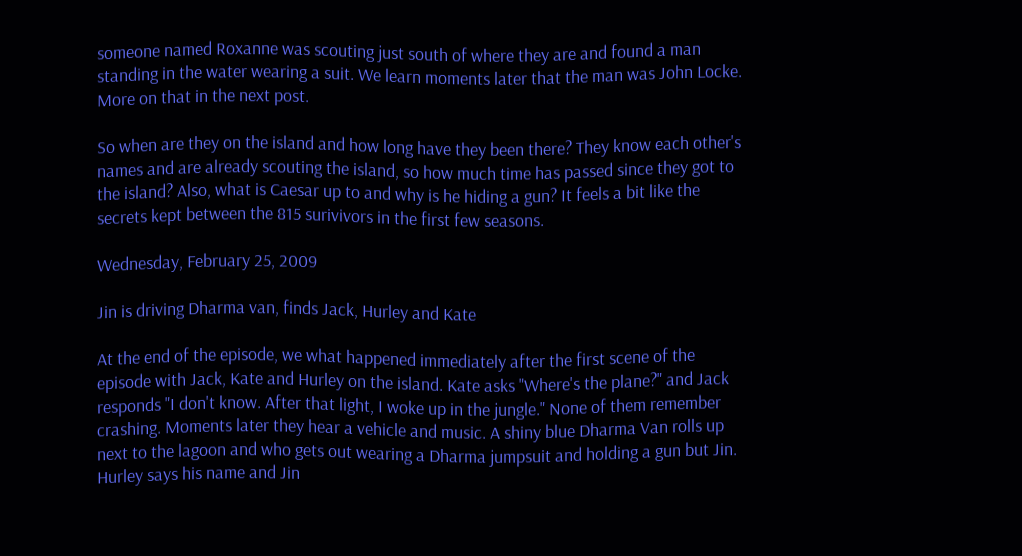someone named Roxanne was scouting just south of where they are and found a man standing in the water wearing a suit. We learn moments later that the man was John Locke. More on that in the next post.

So when are they on the island and how long have they been there? They know each other's names and are already scouting the island, so how much time has passed since they got to the island? Also, what is Caesar up to and why is he hiding a gun? It feels a bit like the secrets kept between the 815 surivivors in the first few seasons.

Wednesday, February 25, 2009

Jin is driving Dharma van, finds Jack, Hurley and Kate

At the end of the episode, we what happened immediately after the first scene of the episode with Jack, Kate and Hurley on the island. Kate asks "Where's the plane?" and Jack responds "I don't know. After that light, I woke up in the jungle." None of them remember crashing. Moments later they hear a vehicle and music. A shiny blue Dharma Van rolls up next to the lagoon and who gets out wearing a Dharma jumpsuit and holding a gun but Jin. Hurley says his name and Jin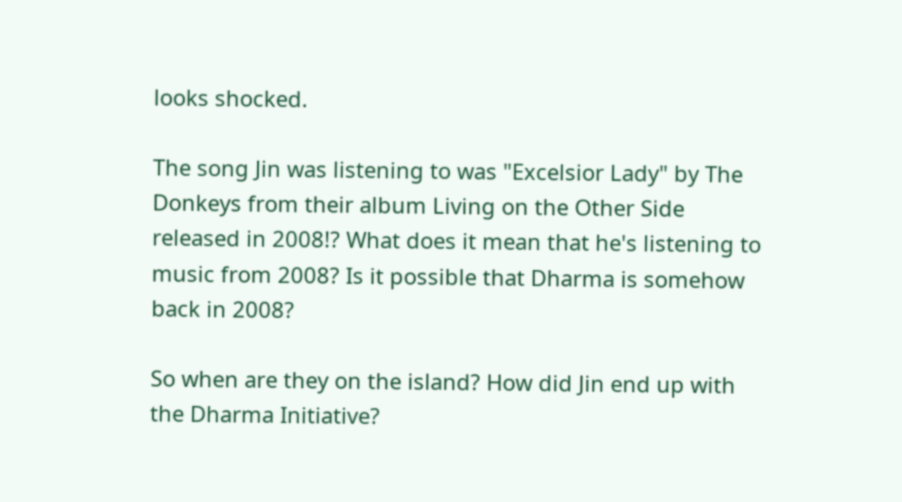looks shocked.

The song Jin was listening to was "Excelsior Lady" by The Donkeys from their album Living on the Other Side released in 2008!? What does it mean that he's listening to music from 2008? Is it possible that Dharma is somehow back in 2008?

So when are they on the island? How did Jin end up with the Dharma Initiative?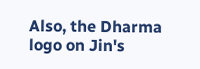Also, the Dharma logo on Jin's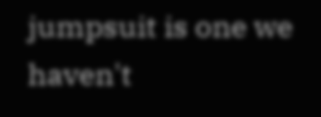jumpsuit is one we haven't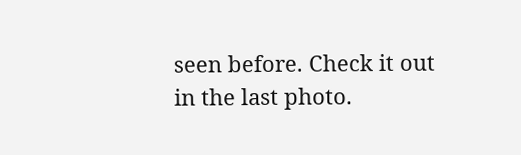seen before. Check it out in the last photo.